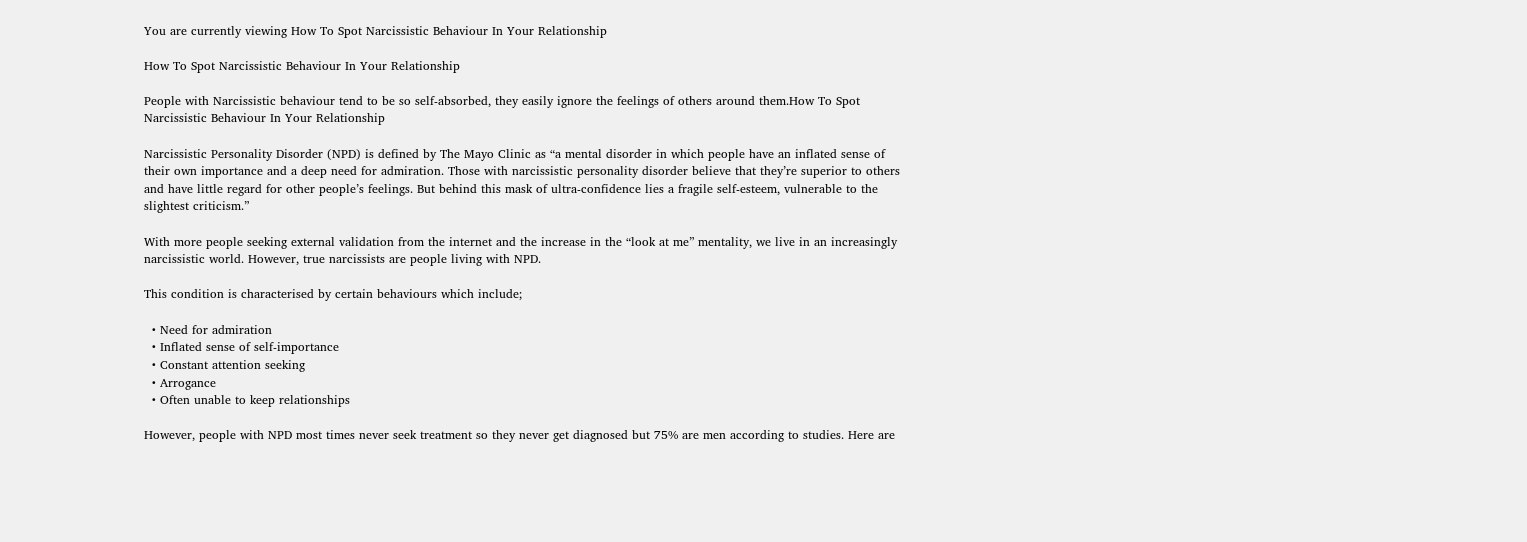You are currently viewing How To Spot Narcissistic Behaviour In Your Relationship

How To Spot Narcissistic Behaviour In Your Relationship

People with Narcissistic behaviour tend to be so self-absorbed, they easily ignore the feelings of others around them.How To Spot Narcissistic Behaviour In Your Relationship

Narcissistic Personality Disorder (NPD) is defined by The Mayo Clinic as “a mental disorder in which people have an inflated sense of their own importance and a deep need for admiration. Those with narcissistic personality disorder believe that they’re superior to others and have little regard for other people’s feelings. But behind this mask of ultra-confidence lies a fragile self-esteem, vulnerable to the slightest criticism.”

With more people seeking external validation from the internet and the increase in the “look at me” mentality, we live in an increasingly narcissistic world. However, true narcissists are people living with NPD.

This condition is characterised by certain behaviours which include;

  • Need for admiration
  • Inflated sense of self-importance
  • Constant attention seeking
  • Arrogance
  • Often unable to keep relationships

However, people with NPD most times never seek treatment so they never get diagnosed but 75% are men according to studies. Here are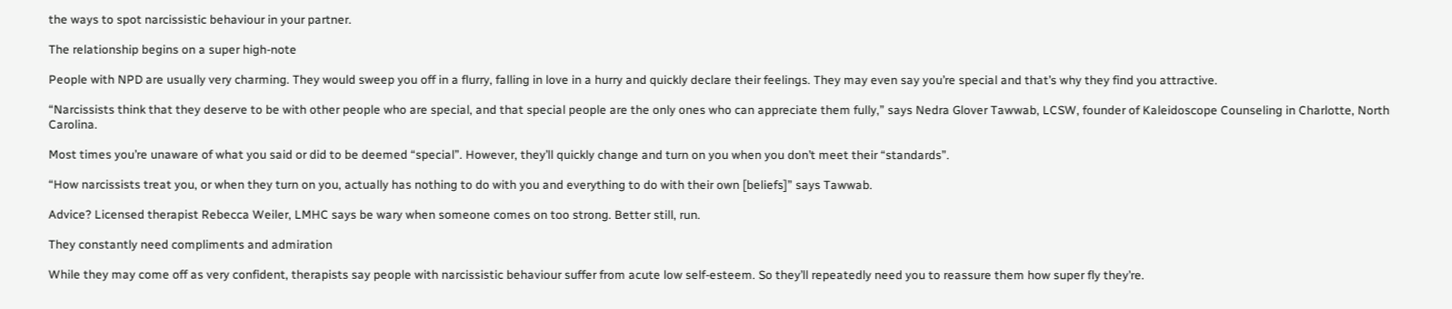the ways to spot narcissistic behaviour in your partner.

The relationship begins on a super high-note

People with NPD are usually very charming. They would sweep you off in a flurry, falling in love in a hurry and quickly declare their feelings. They may even say you’re special and that’s why they find you attractive.

“Narcissists think that they deserve to be with other people who are special, and that special people are the only ones who can appreciate them fully,” says Nedra Glover Tawwab, LCSW, founder of Kaleidoscope Counseling in Charlotte, North Carolina.

Most times you’re unaware of what you said or did to be deemed “special”. However, they’ll quickly change and turn on you when you don’t meet their “standards”.

“How narcissists treat you, or when they turn on you, actually has nothing to do with you and everything to do with their own [beliefs]” says Tawwab.

Advice? Licensed therapist Rebecca Weiler, LMHC says be wary when someone comes on too strong. Better still, run.

They constantly need compliments and admiration

While they may come off as very confident, therapists say people with narcissistic behaviour suffer from acute low self-esteem. So they’ll repeatedly need you to reassure them how super fly they’re.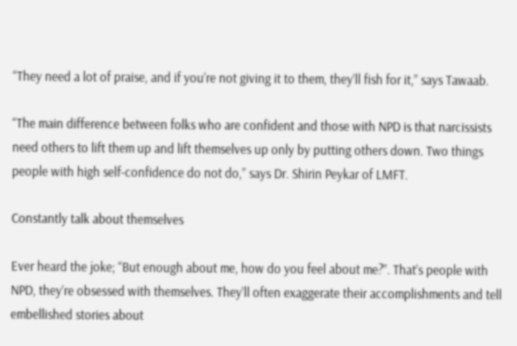“They need a lot of praise, and if you’re not giving it to them, they’ll fish for it,” says Tawaab.

“The main difference between folks who are confident and those with NPD is that narcissists need others to lift them up and lift themselves up only by putting others down. Two things people with high self-confidence do not do,” says Dr. Shirin Peykar of LMFT.

Constantly talk about themselves

Ever heard the joke; “But enough about me, how do you feel about me?”. That’s people with NPD, they’re obsessed with themselves. They’ll often exaggerate their accomplishments and tell embellished stories about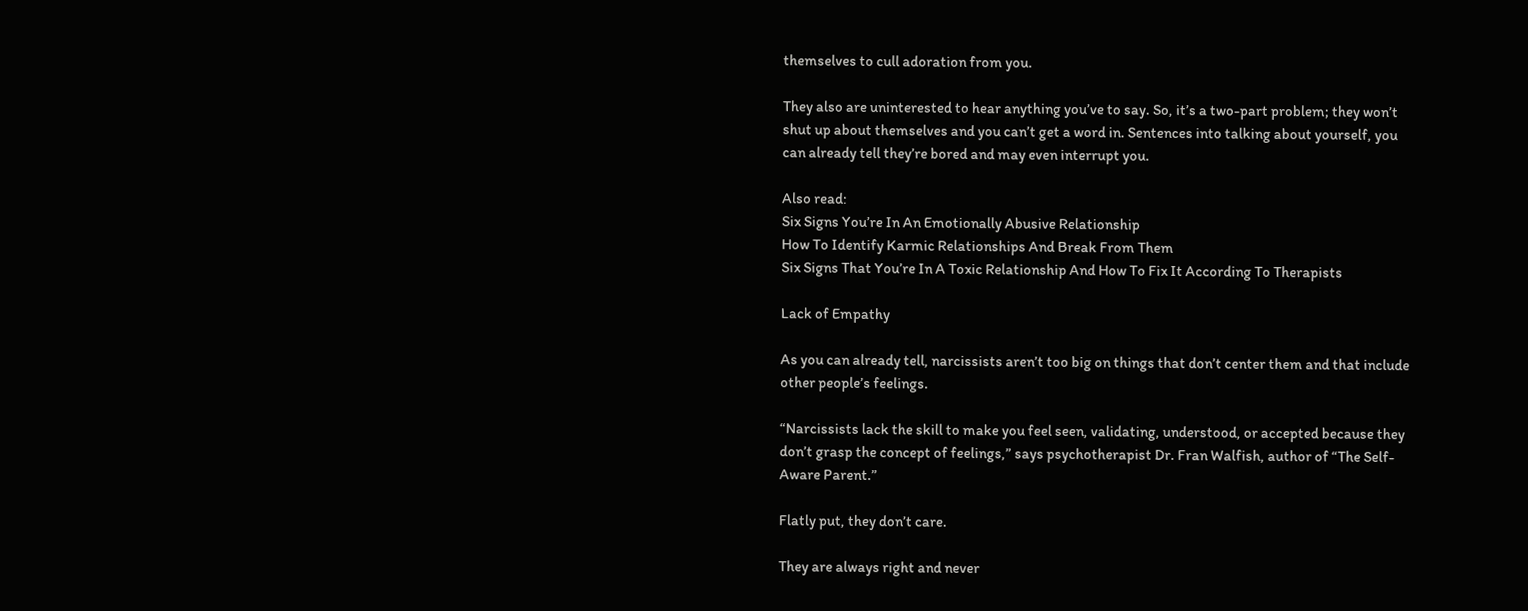themselves to cull adoration from you.

They also are uninterested to hear anything you’ve to say. So, it’s a two-part problem; they won’t shut up about themselves and you can’t get a word in. Sentences into talking about yourself, you can already tell they’re bored and may even interrupt you.

Also read:
Six Signs You’re In An Emotionally Abusive Relationship
How To Identify Karmic Relationships And Break From Them
Six Signs That You’re In A Toxic Relationship And How To Fix It According To Therapists

Lack of Empathy

As you can already tell, narcissists aren’t too big on things that don’t center them and that include other people’s feelings.

“Narcissists lack the skill to make you feel seen, validating, understood, or accepted because they don’t grasp the concept of feelings,” says psychotherapist Dr. Fran Walfish, author of “The Self-Aware Parent.”

Flatly put, they don’t care.

They are always right and never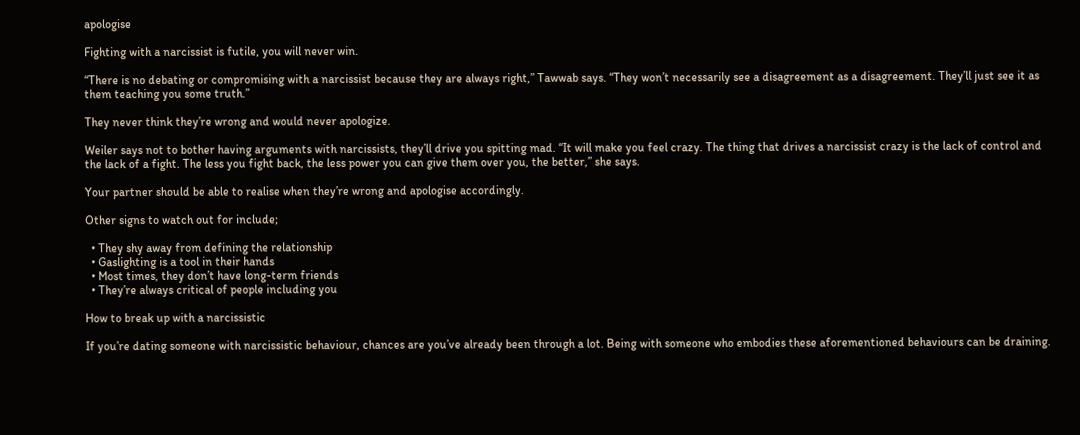apologise

Fighting with a narcissist is futile, you will never win.

“There is no debating or compromising with a narcissist because they are always right,” Tawwab says. “They won’t necessarily see a disagreement as a disagreement. They’ll just see it as them teaching you some truth.”

They never think they’re wrong and would never apologize.

Weiler says not to bother having arguments with narcissists, they’ll drive you spitting mad. “It will make you feel crazy. The thing that drives a narcissist crazy is the lack of control and the lack of a fight. The less you fight back, the less power you can give them over you, the better,” she says.

Your partner should be able to realise when they’re wrong and apologise accordingly.

Other signs to watch out for include;

  • They shy away from defining the relationship
  • Gaslighting is a tool in their hands
  • Most times, they don’t have long-term friends
  • They’re always critical of people including you

How to break up with a narcissistic

If you’re dating someone with narcissistic behaviour, chances are you’ve already been through a lot. Being with someone who embodies these aforementioned behaviours can be draining.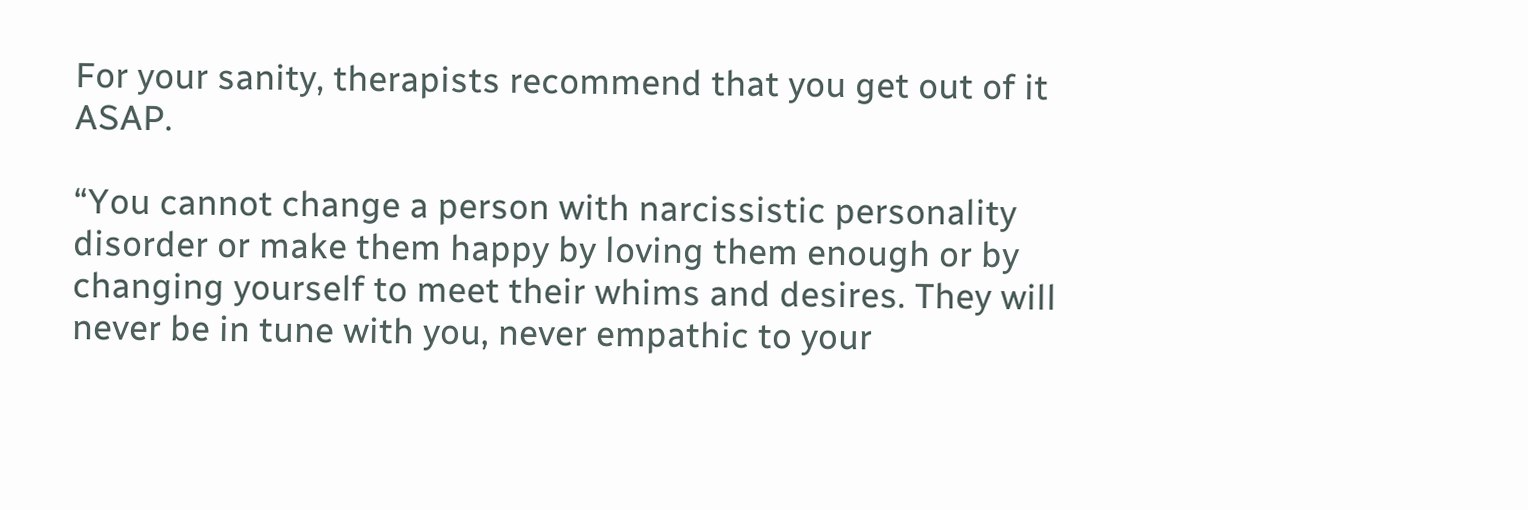For your sanity, therapists recommend that you get out of it ASAP.

“You cannot change a person with narcissistic personality disorder or make them happy by loving them enough or by changing yourself to meet their whims and desires. They will never be in tune with you, never empathic to your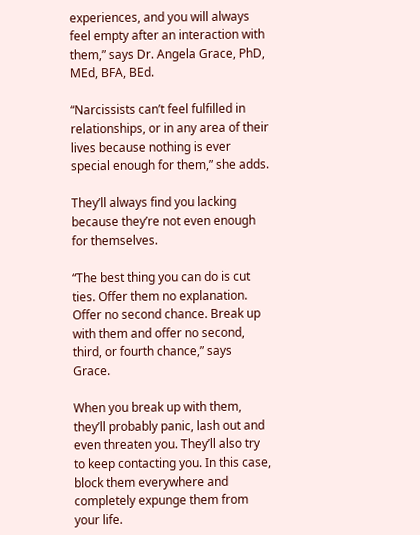experiences, and you will always feel empty after an interaction with them,” says Dr. Angela Grace, PhD, MEd, BFA, BEd.

“Narcissists can’t feel fulfilled in relationships, or in any area of their lives because nothing is ever special enough for them,” she adds.

They’ll always find you lacking because they’re not even enough for themselves.

“The best thing you can do is cut ties. Offer them no explanation. Offer no second chance. Break up with them and offer no second, third, or fourth chance,” says Grace.

When you break up with them, they’ll probably panic, lash out and even threaten you. They’ll also try to keep contacting you. In this case, block them everywhere and completely expunge them from your life.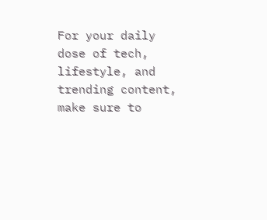For your daily dose of tech, lifestyle, and trending content, make sure to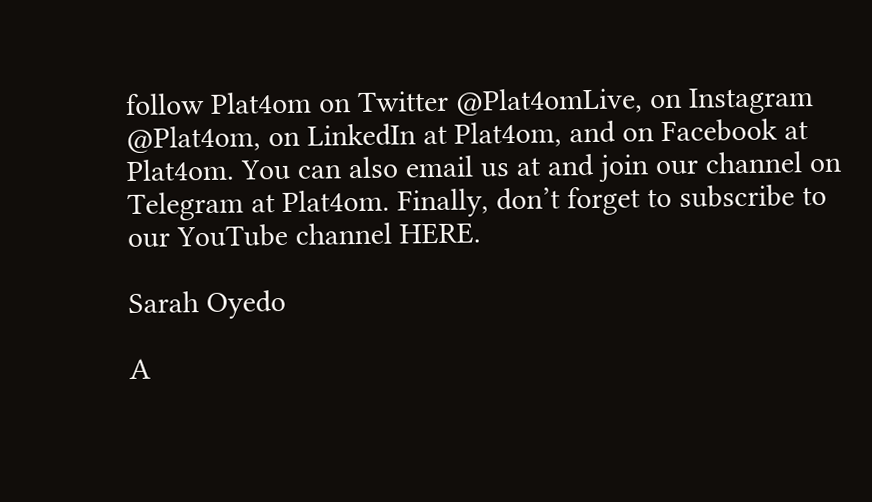follow Plat4om on Twitter @Plat4omLive, on Instagram @Plat4om, on LinkedIn at Plat4om, and on Facebook at Plat4om. You can also email us at and join our channel on Telegram at Plat4om. Finally, don’t forget to subscribe to our YouTube channel HERE.

Sarah Oyedo

A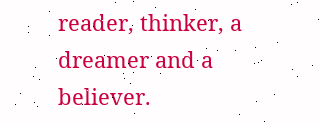reader, thinker, a dreamer and a believer.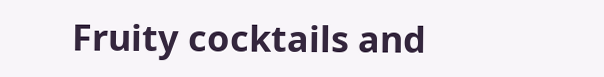Fruity cocktails and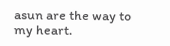asun are the way to my heart.